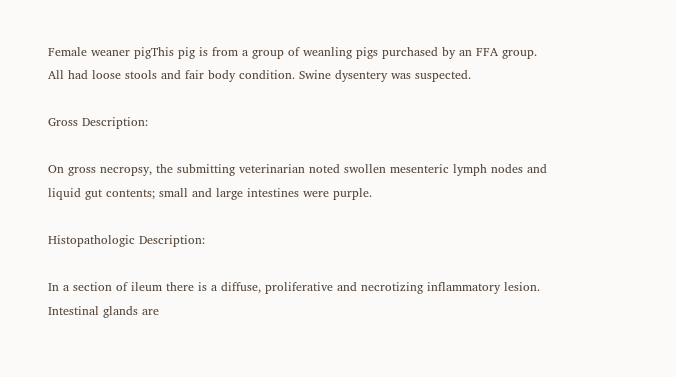Female weaner pigThis pig is from a group of weanling pigs purchased by an FFA group. All had loose stools and fair body condition. Swine dysentery was suspected.

Gross Description:

On gross necropsy, the submitting veterinarian noted swollen mesenteric lymph nodes and liquid gut contents; small and large intestines were purple.

Histopathologic Description:

In a section of ileum there is a diffuse, proliferative and necrotizing inflammatory lesion. Intestinal glands are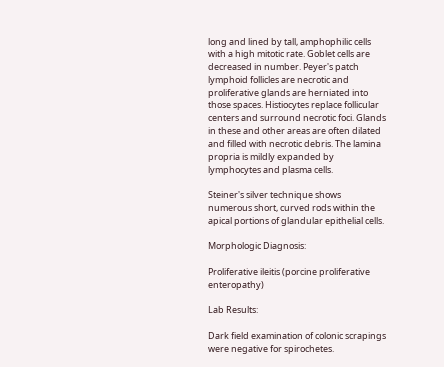long and lined by tall, amphophilic cells with a high mitotic rate. Goblet cells are decreased in number. Peyer's patch lymphoid follicles are necrotic and proliferative glands are herniated into those spaces. Histiocytes replace follicular centers and surround necrotic foci. Glands in these and other areas are often dilated and filled with necrotic debris. The lamina propria is mildly expanded by lymphocytes and plasma cells.

Steiner's silver technique shows numerous short, curved rods within the apical portions of glandular epithelial cells.

Morphologic Diagnosis:

Proliferative ileitis (porcine proliferative enteropathy)

Lab Results:

Dark field examination of colonic scrapings were negative for spirochetes.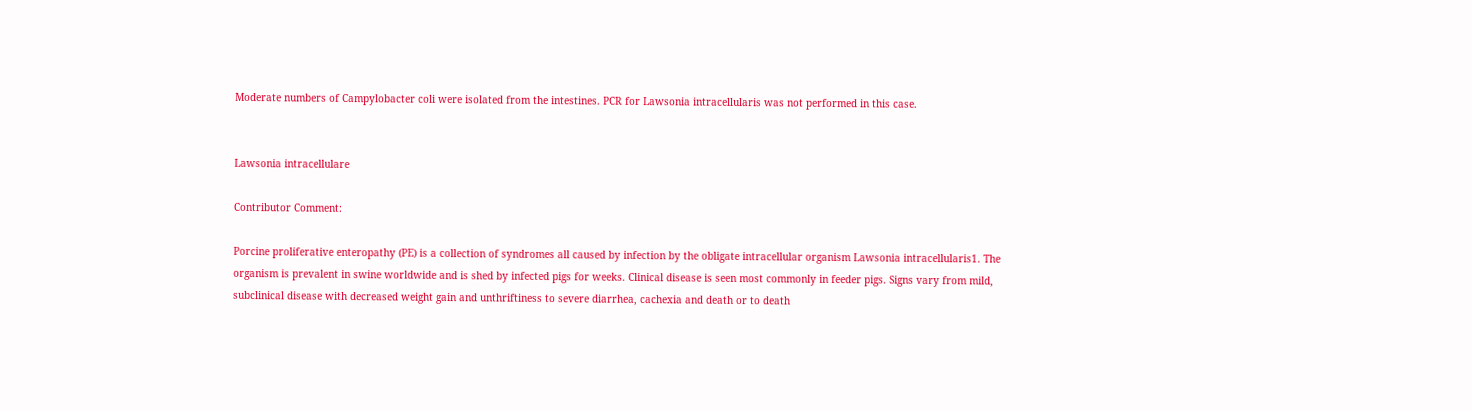Moderate numbers of Campylobacter coli were isolated from the intestines. PCR for Lawsonia intracellularis was not performed in this case.


Lawsonia intracellulare

Contributor Comment:

Porcine proliferative enteropathy (PE) is a collection of syndromes all caused by infection by the obligate intracellular organism Lawsonia intracellularis1. The organism is prevalent in swine worldwide and is shed by infected pigs for weeks. Clinical disease is seen most commonly in feeder pigs. Signs vary from mild, subclinical disease with decreased weight gain and unthriftiness to severe diarrhea, cachexia and death or to death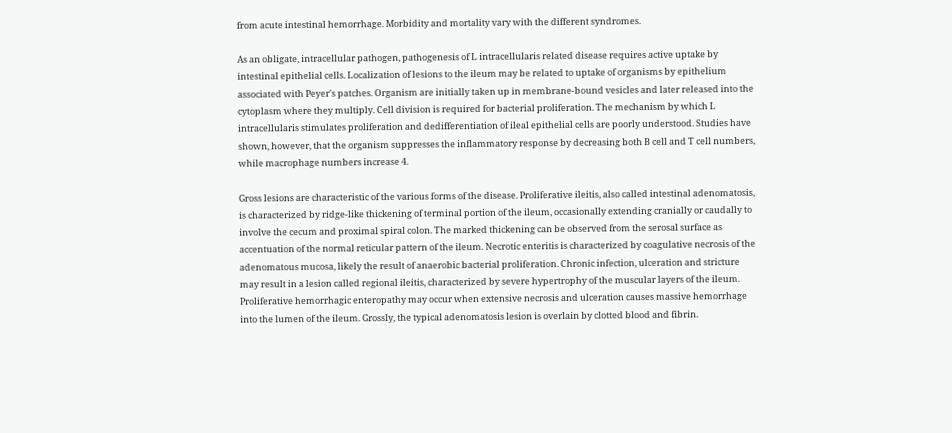from acute intestinal hemorrhage. Morbidity and mortality vary with the different syndromes.

As an obligate, intracellular pathogen, pathogenesis of L intracellularis related disease requires active uptake by intestinal epithelial cells. Localization of lesions to the ileum may be related to uptake of organisms by epithelium associated with Peyer's patches. Organism are initially taken up in membrane-bound vesicles and later released into the cytoplasm where they multiply. Cell division is required for bacterial proliferation. The mechanism by which L intracellularis stimulates proliferation and dedifferentiation of ileal epithelial cells are poorly understood. Studies have shown, however, that the organism suppresses the inflammatory response by decreasing both B cell and T cell numbers, while macrophage numbers increase 4.

Gross lesions are characteristic of the various forms of the disease. Proliferative ileitis, also called intestinal adenomatosis, is characterized by ridge-like thickening of terminal portion of the ileum, occasionally extending cranially or caudally to involve the cecum and proximal spiral colon. The marked thickening can be observed from the serosal surface as accentuation of the normal reticular pattern of the ileum. Necrotic enteritis is characterized by coagulative necrosis of the adenomatous mucosa, likely the result of anaerobic bacterial proliferation. Chronic infection, ulceration and stricture may result in a lesion called regional ileitis, characterized by severe hypertrophy of the muscular layers of the ileum. Proliferative hemorrhagic enteropathy may occur when extensive necrosis and ulceration causes massive hemorrhage into the lumen of the ileum. Grossly, the typical adenomatosis lesion is overlain by clotted blood and fibrin.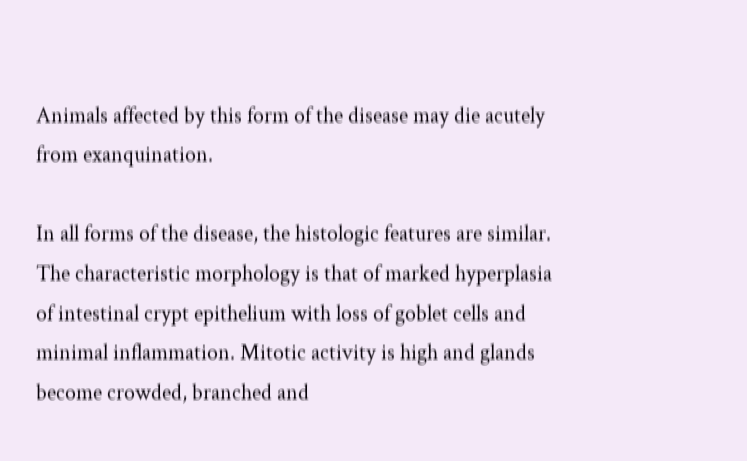Animals affected by this form of the disease may die acutely from exanquination.

In all forms of the disease, the histologic features are similar. The characteristic morphology is that of marked hyperplasia of intestinal crypt epithelium with loss of goblet cells and minimal inflammation. Mitotic activity is high and glands become crowded, branched and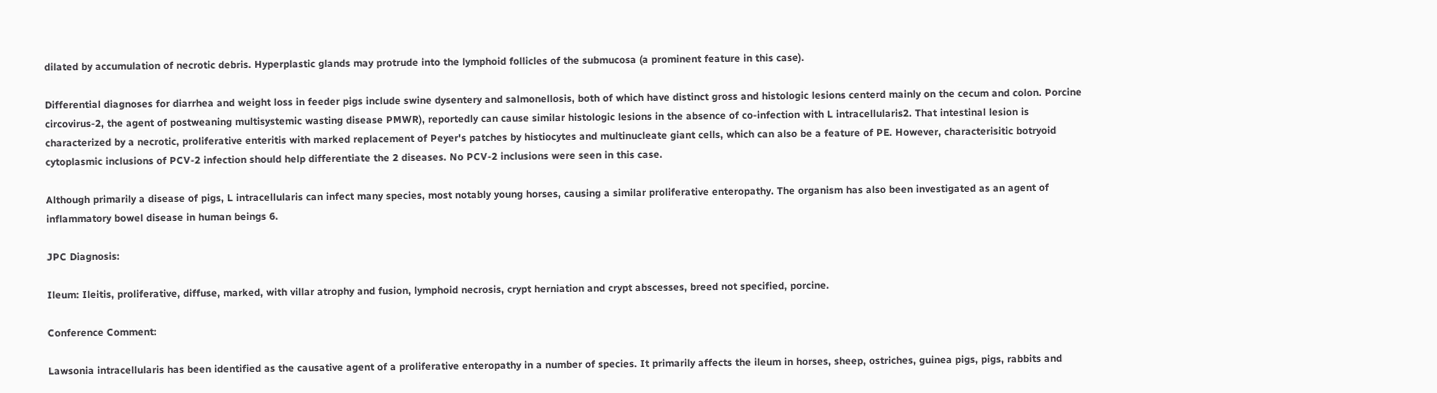dilated by accumulation of necrotic debris. Hyperplastic glands may protrude into the lymphoid follicles of the submucosa (a prominent feature in this case).

Differential diagnoses for diarrhea and weight loss in feeder pigs include swine dysentery and salmonellosis, both of which have distinct gross and histologic lesions centerd mainly on the cecum and colon. Porcine circovirus-2, the agent of postweaning multisystemic wasting disease PMWR), reportedly can cause similar histologic lesions in the absence of co-infection with L intracellularis2. That intestinal lesion is characterized by a necrotic, proliferative enteritis with marked replacement of Peyer's patches by histiocytes and multinucleate giant cells, which can also be a feature of PE. However, characterisitic botryoid cytoplasmic inclusions of PCV-2 infection should help differentiate the 2 diseases. No PCV-2 inclusions were seen in this case.

Although primarily a disease of pigs, L intracellularis can infect many species, most notably young horses, causing a similar proliferative enteropathy. The organism has also been investigated as an agent of inflammatory bowel disease in human beings 6.

JPC Diagnosis:

Ileum: Ileitis, proliferative, diffuse, marked, with villar atrophy and fusion, lymphoid necrosis, crypt herniation and crypt abscesses, breed not specified, porcine.

Conference Comment:

Lawsonia intracellularis has been identified as the causative agent of a proliferative enteropathy in a number of species. It primarily affects the ileum in horses, sheep, ostriches, guinea pigs, pigs, rabbits and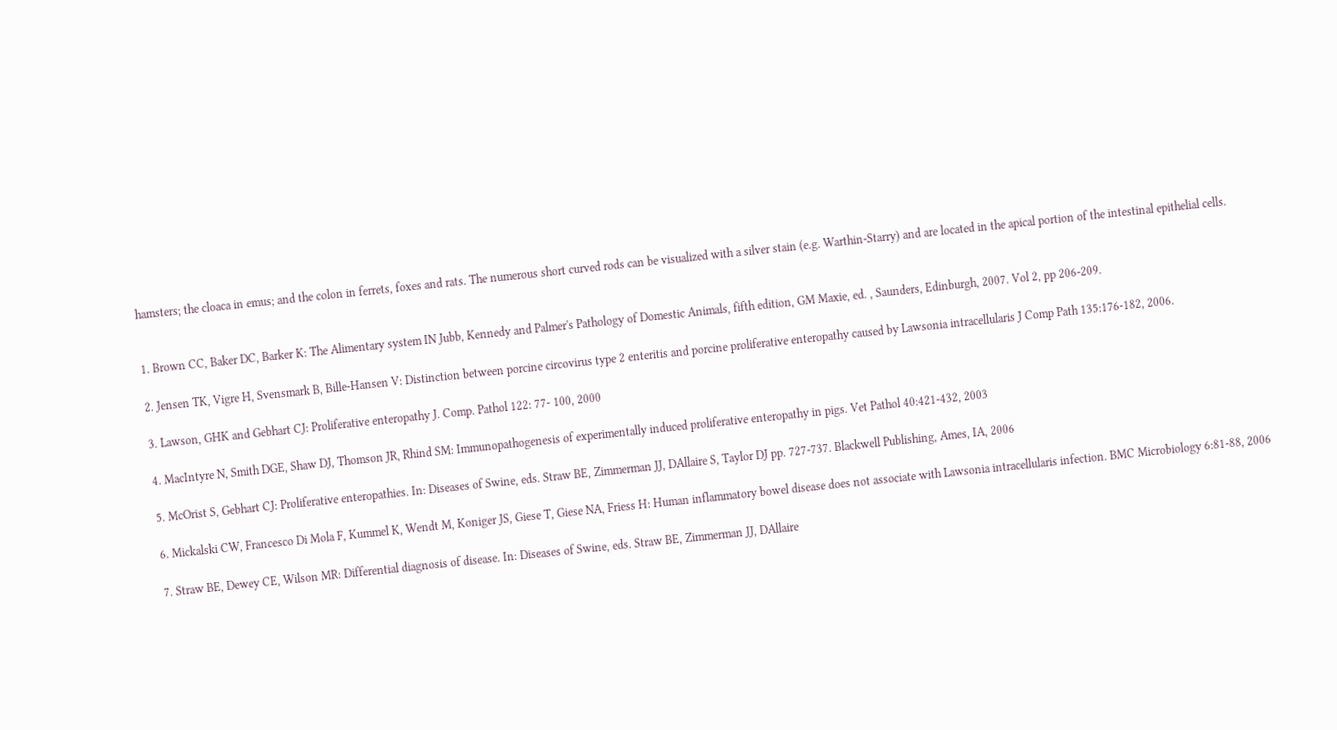hamsters; the cloaca in emus; and the colon in ferrets, foxes and rats. The numerous short curved rods can be visualized with a silver stain (e.g. Warthin-Starry) and are located in the apical portion of the intestinal epithelial cells.


1. Brown CC, Baker DC, Barker K: The Alimentary system IN Jubb, Kennedy and Palmer's Pathology of Domestic Animals, fifth edition, GM Maxie, ed. , Saunders, Edinburgh, 2007. Vol 2, pp 206-209.

2. Jensen TK, Vigre H, Svensmark B, Bille-Hansen V: Distinction between porcine circovirus type 2 enteritis and porcine proliferative enteropathy caused by Lawsonia intracellularis J Comp Path 135:176-182, 2006.

3. Lawson, GHK and Gebhart CJ: Proliferative enteropathy J. Comp. Pathol 122: 77- 100, 2000

4. MacIntyre N, Smith DGE, Shaw DJ, Thomson JR, Rhind SM: Immunopathogenesis of experimentally induced proliferative enteropathy in pigs. Vet Pathol 40:421-432, 2003

5. McOrist S, Gebhart CJ: Proliferative enteropathies. In: Diseases of Swine, eds. Straw BE, Zimmerman JJ, DAllaire S, Taylor DJ pp. 727-737. Blackwell Publishing, Ames, IA, 2006

6. Mickalski CW, Francesco Di Mola F, Kummel K, Wendt M, Koniger JS, Giese T, Giese NA, Friess H: Human inflammatory bowel disease does not associate with Lawsonia intracellularis infection. BMC Microbiology 6:81-88, 2006

7. Straw BE, Dewey CE, Wilson MR: Differential diagnosis of disease. In: Diseases of Swine, eds. Straw BE, Zimmerman JJ, DAllaire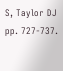S, Taylor DJ pp. 727-737.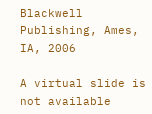Blackwell Publishing, Ames, IA, 2006

A virtual slide is not available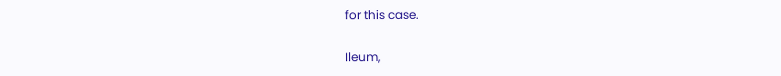for this case.

Ileum,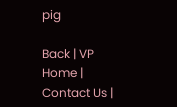pig

Back | VP Home | Contact Us |